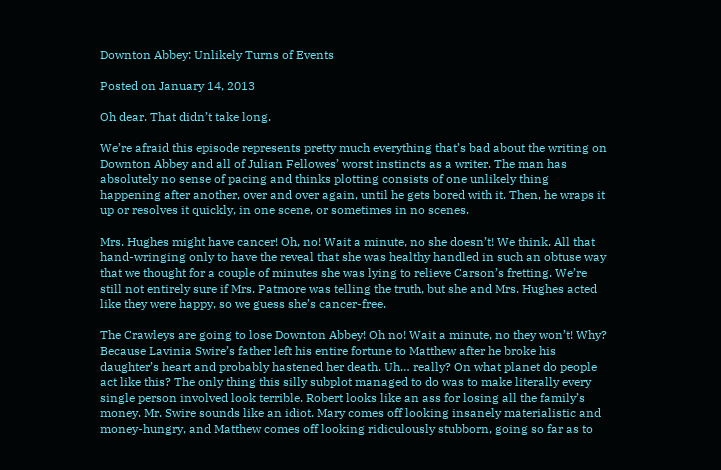Downton Abbey: Unlikely Turns of Events

Posted on January 14, 2013

Oh dear. That didn’t take long.

We’re afraid this episode represents pretty much everything that’s bad about the writing on Downton Abbey and all of Julian Fellowes’ worst instincts as a writer. The man has absolutely no sense of pacing and thinks plotting consists of one unlikely thing happening after another, over and over again, until he gets bored with it. Then, he wraps it up or resolves it quickly, in one scene, or sometimes in no scenes.

Mrs. Hughes might have cancer! Oh, no! Wait a minute, no she doesn’t! We think. All that hand-wringing only to have the reveal that she was healthy handled in such an obtuse way that we thought for a couple of minutes she was lying to relieve Carson’s fretting. We’re still not entirely sure if Mrs. Patmore was telling the truth, but she and Mrs. Hughes acted like they were happy, so we guess she’s cancer-free.

The Crawleys are going to lose Downton Abbey! Oh no! Wait a minute, no they won’t! Why? Because Lavinia Swire’s father left his entire fortune to Matthew after he broke his daughter’s heart and probably hastened her death. Uh… really? On what planet do people act like this? The only thing this silly subplot managed to do was to make literally every single person involved look terrible. Robert looks like an ass for losing all the family’s money. Mr. Swire sounds like an idiot. Mary comes off looking insanely materialistic and money-hungry, and Matthew comes off looking ridiculously stubborn, going so far as to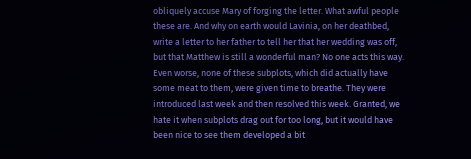obliquely accuse Mary of forging the letter. What awful people these are. And why on earth would Lavinia, on her deathbed, write a letter to her father to tell her that her wedding was off, but that Matthew is still a wonderful man? No one acts this way. Even worse, none of these subplots, which did actually have some meat to them, were given time to breathe. They were introduced last week and then resolved this week. Granted, we hate it when subplots drag out for too long, but it would have been nice to see them developed a bit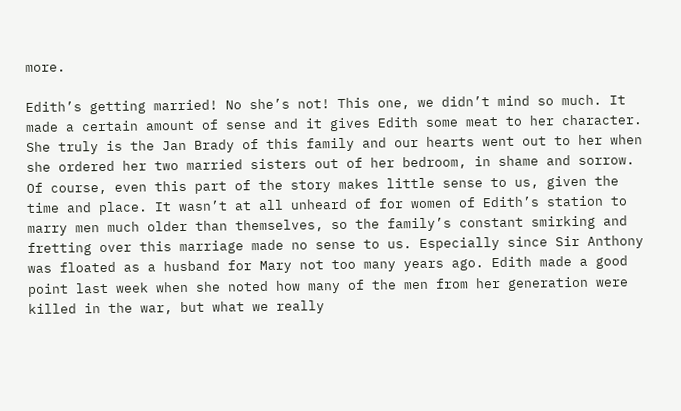more.

Edith’s getting married! No she’s not! This one, we didn’t mind so much. It made a certain amount of sense and it gives Edith some meat to her character. She truly is the Jan Brady of this family and our hearts went out to her when she ordered her two married sisters out of her bedroom, in shame and sorrow. Of course, even this part of the story makes little sense to us, given the time and place. It wasn’t at all unheard of for women of Edith’s station to marry men much older than themselves, so the family’s constant smirking and fretting over this marriage made no sense to us. Especially since Sir Anthony was floated as a husband for Mary not too many years ago. Edith made a good point last week when she noted how many of the men from her generation were killed in the war, but what we really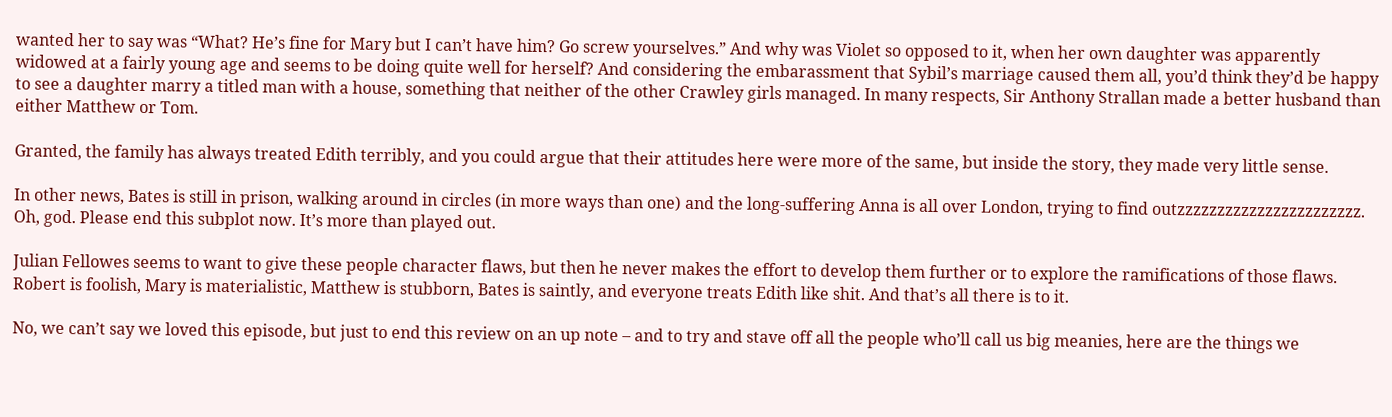wanted her to say was “What? He’s fine for Mary but I can’t have him? Go screw yourselves.” And why was Violet so opposed to it, when her own daughter was apparently widowed at a fairly young age and seems to be doing quite well for herself? And considering the embarassment that Sybil’s marriage caused them all, you’d think they’d be happy to see a daughter marry a titled man with a house, something that neither of the other Crawley girls managed. In many respects, Sir Anthony Strallan made a better husband than either Matthew or Tom.

Granted, the family has always treated Edith terribly, and you could argue that their attitudes here were more of the same, but inside the story, they made very little sense.

In other news, Bates is still in prison, walking around in circles (in more ways than one) and the long-suffering Anna is all over London, trying to find outzzzzzzzzzzzzzzzzzzzzzzz. Oh, god. Please end this subplot now. It’s more than played out.

Julian Fellowes seems to want to give these people character flaws, but then he never makes the effort to develop them further or to explore the ramifications of those flaws. Robert is foolish, Mary is materialistic, Matthew is stubborn, Bates is saintly, and everyone treats Edith like shit. And that’s all there is to it.

No, we can’t say we loved this episode, but just to end this review on an up note – and to try and stave off all the people who’ll call us big meanies, here are the things we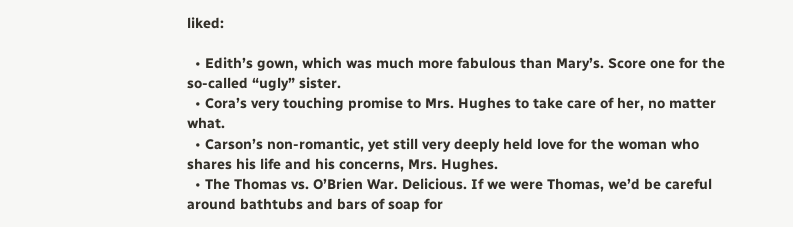liked:

  • Edith’s gown, which was much more fabulous than Mary’s. Score one for the so-called “ugly” sister.
  • Cora’s very touching promise to Mrs. Hughes to take care of her, no matter what.
  • Carson’s non-romantic, yet still very deeply held love for the woman who shares his life and his concerns, Mrs. Hughes.
  • The Thomas vs. O’Brien War. Delicious. If we were Thomas, we’d be careful around bathtubs and bars of soap for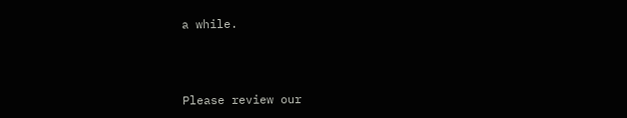a while.



Please review our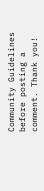Community Guidelines before posting a comment. Thank you!